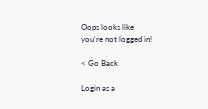Oops looks like
you're not logged in!

< Go Back

Login as a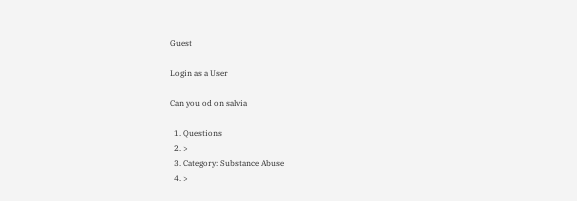Guest

Login as a User

Can you od on salvia

  1. Questions
  2. >
  3. Category: Substance Abuse
  4. >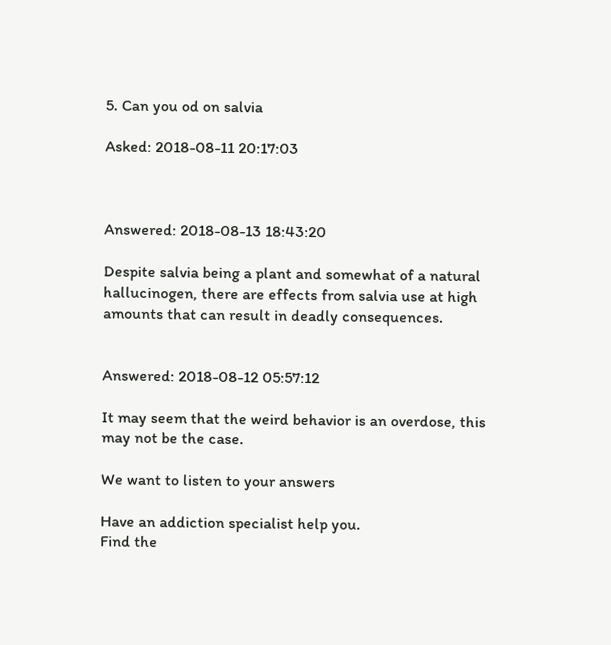5. Can you od on salvia

Asked: 2018-08-11 20:17:03



Answered: 2018-08-13 18:43:20

Despite salvia being a plant and somewhat of a natural hallucinogen, there are effects from salvia use at high amounts that can result in deadly consequences.


Answered: 2018-08-12 05:57:12

It may seem that the weird behavior is an overdose, this may not be the case.

We want to listen to your answers

Have an addiction specialist help you.
Find the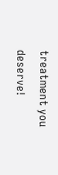treatment you deserve!